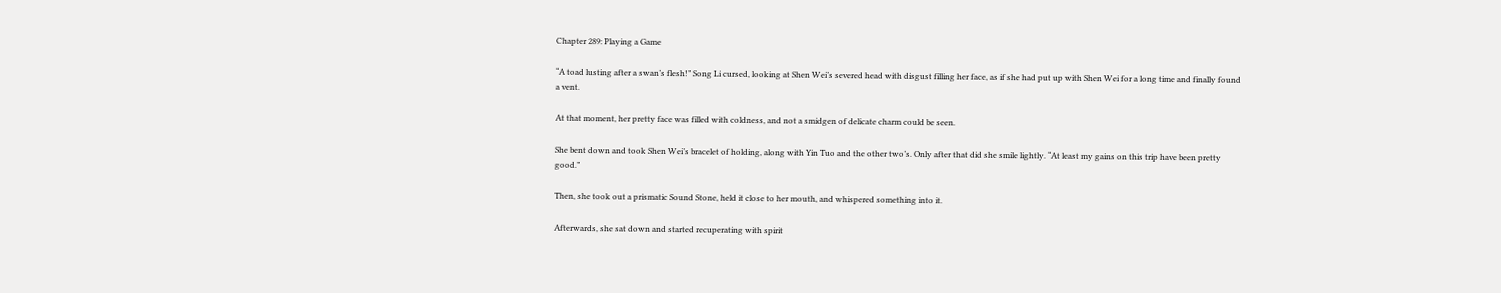Chapter 289: Playing a Game

“A toad lusting after a swan’s flesh!” Song Li cursed, looking at Shen Wei’s severed head with disgust filling her face, as if she had put up with Shen Wei for a long time and finally found a vent.

At that moment, her pretty face was filled with coldness, and not a smidgen of delicate charm could be seen.

She bent down and took Shen Wei’s bracelet of holding, along with Yin Tuo and the other two’s. Only after that did she smile lightly. “At least my gains on this trip have been pretty good.”

Then, she took out a prismatic Sound Stone, held it close to her mouth, and whispered something into it.

Afterwards, she sat down and started recuperating with spirit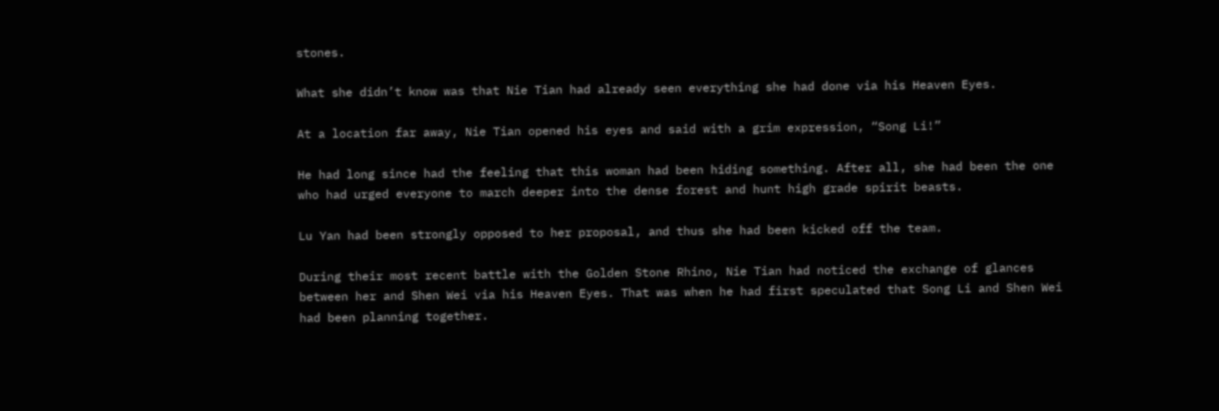stones.

What she didn’t know was that Nie Tian had already seen everything she had done via his Heaven Eyes.

At a location far away, Nie Tian opened his eyes and said with a grim expression, “Song Li!”

He had long since had the feeling that this woman had been hiding something. After all, she had been the one who had urged everyone to march deeper into the dense forest and hunt high grade spirit beasts.

Lu Yan had been strongly opposed to her proposal, and thus she had been kicked off the team.

During their most recent battle with the Golden Stone Rhino, Nie Tian had noticed the exchange of glances between her and Shen Wei via his Heaven Eyes. That was when he had first speculated that Song Li and Shen Wei had been planning together.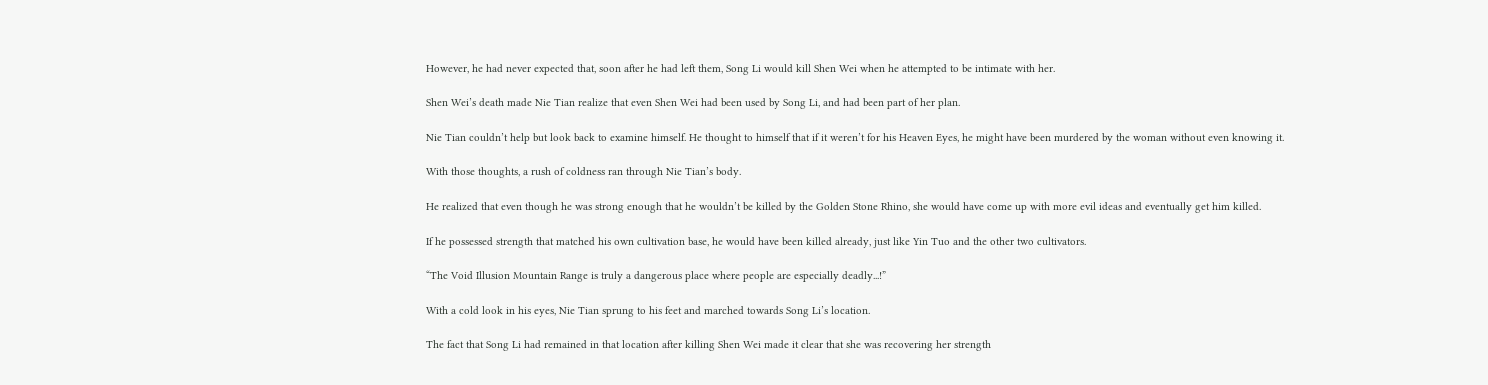However, he had never expected that, soon after he had left them, Song Li would kill Shen Wei when he attempted to be intimate with her.

Shen Wei’s death made Nie Tian realize that even Shen Wei had been used by Song Li, and had been part of her plan.

Nie Tian couldn’t help but look back to examine himself. He thought to himself that if it weren’t for his Heaven Eyes, he might have been murdered by the woman without even knowing it.

With those thoughts, a rush of coldness ran through Nie Tian’s body.

He realized that even though he was strong enough that he wouldn’t be killed by the Golden Stone Rhino, she would have come up with more evil ideas and eventually get him killed.

If he possessed strength that matched his own cultivation base, he would have been killed already, just like Yin Tuo and the other two cultivators.

“The Void Illusion Mountain Range is truly a dangerous place where people are especially deadly...!”

With a cold look in his eyes, Nie Tian sprung to his feet and marched towards Song Li’s location.

The fact that Song Li had remained in that location after killing Shen Wei made it clear that she was recovering her strength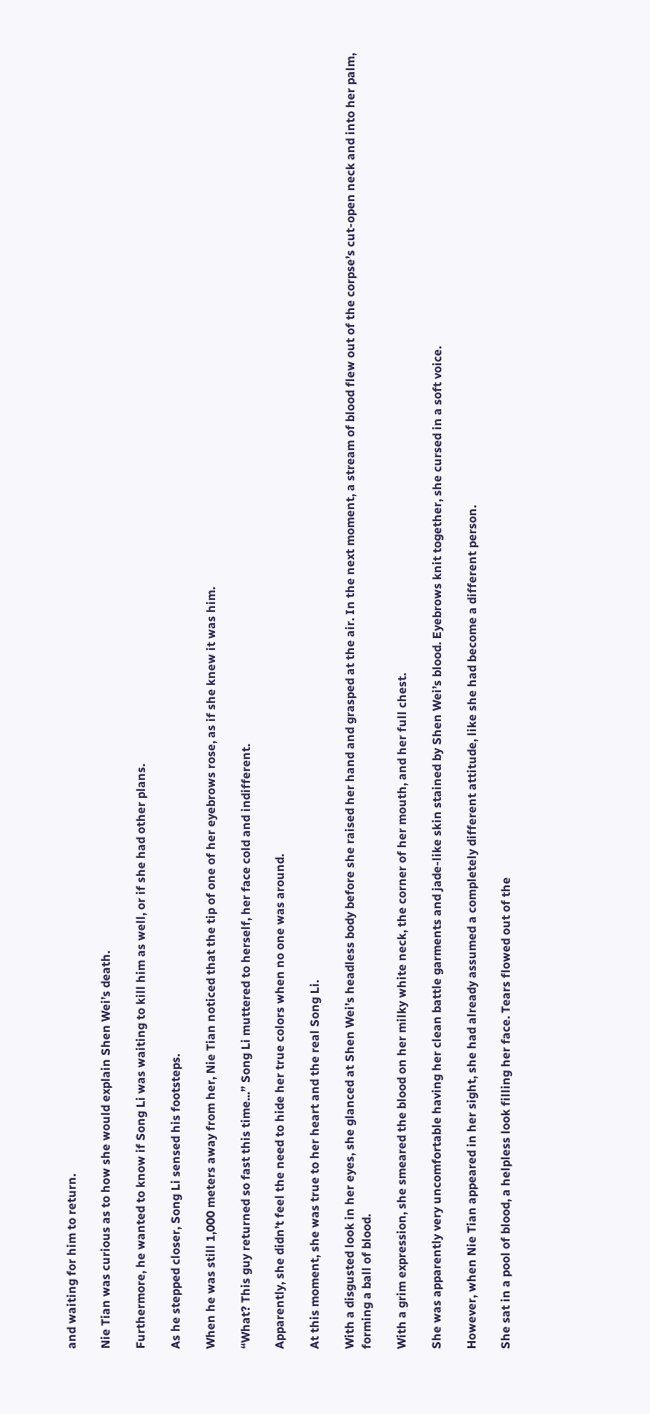and waiting for him to return.

Nie Tian was curious as to how she would explain Shen Wei’s death.

Furthermore, he wanted to know if Song Li was waiting to kill him as well, or if she had other plans.

As he stepped closer, Song Li sensed his footsteps.

When he was still 1,000 meters away from her, Nie Tian noticed that the tip of one of her eyebrows rose, as if she knew it was him.

“What? This guy returned so fast this time...” Song Li muttered to herself, her face cold and indifferent.

Apparently, she didn’t feel the need to hide her true colors when no one was around.

At this moment, she was true to her heart and the real Song Li.

With a disgusted look in her eyes, she glanced at Shen Wei’s headless body before she raised her hand and grasped at the air. In the next moment, a stream of blood flew out of the corpse’s cut-open neck and into her palm, forming a ball of blood.

With a grim expression, she smeared the blood on her milky white neck, the corner of her mouth, and her full chest.

She was apparently very uncomfortable having her clean battle garments and jade-like skin stained by Shen Wei’s blood. Eyebrows knit together, she cursed in a soft voice.

However, when Nie Tian appeared in her sight, she had already assumed a completely different attitude, like she had become a different person.

She sat in a pool of blood, a helpless look filling her face. Tears flowed out of the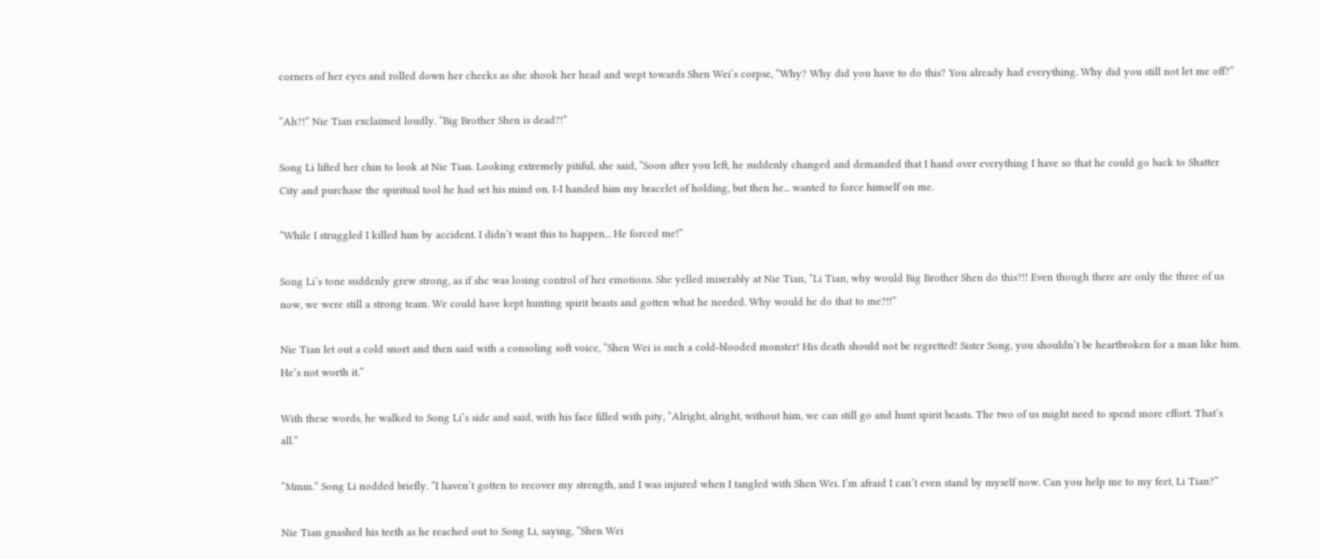corners of her eyes and rolled down her cheeks as she shook her head and wept towards Shen Wei’s corpse, “Why? Why did you have to do this? You already had everything. Why did you still not let me off?”

“Ah?!” Nie Tian exclaimed loudly. “Big Brother Shen is dead?!”

Song Li lifted her chin to look at Nie Tian. Looking extremely pitiful, she said, “Soon after you left, he suddenly changed and demanded that I hand over everything I have so that he could go back to Shatter City and purchase the spiritual tool he had set his mind on. I-I handed him my bracelet of holding, but then he... wanted to force himself on me.

“While I struggled I killed him by accident. I didn’t want this to happen... He forced me!”

Song Li’s tone suddenly grew strong, as if she was losing control of her emotions. She yelled miserably at Nie Tian, “Li Tian, why would Big Brother Shen do this?!! Even though there are only the three of us now, we were still a strong team. We could have kept hunting spirit beasts and gotten what he needed. Why would he do that to me?!!”

Nie Tian let out a cold snort and then said with a consoling soft voice, “Shen Wei is such a cold-blooded monster! His death should not be regretted! Sister Song, you shouldn’t be heartbroken for a man like him. He’s not worth it.”

With these words, he walked to Song Li’s side and said, with his face filled with pity, “Alright, alright, without him, we can still go and hunt spirit beasts. The two of us might need to spend more effort. That’s all.”

“Mmm.” Song Li nodded briefly. “I haven’t gotten to recover my strength, and I was injured when I tangled with Shen Wei. I’m afraid I can’t even stand by myself now. Can you help me to my feet, Li Tian?”

Nie Tian gnashed his teeth as he reached out to Song Li, saying, “Shen Wei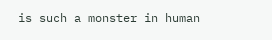is such a monster in human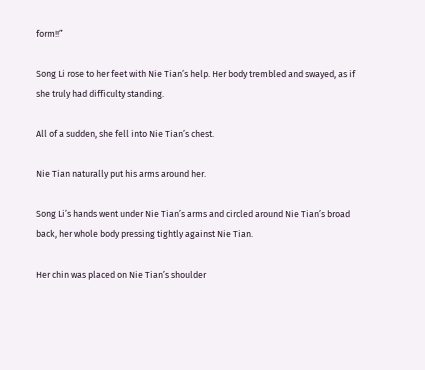form!!”

Song Li rose to her feet with Nie Tian’s help. Her body trembled and swayed, as if she truly had difficulty standing.

All of a sudden, she fell into Nie Tian’s chest.

Nie Tian naturally put his arms around her.

Song Li’s hands went under Nie Tian’s arms and circled around Nie Tian’s broad back, her whole body pressing tightly against Nie Tian.

Her chin was placed on Nie Tian’s shoulder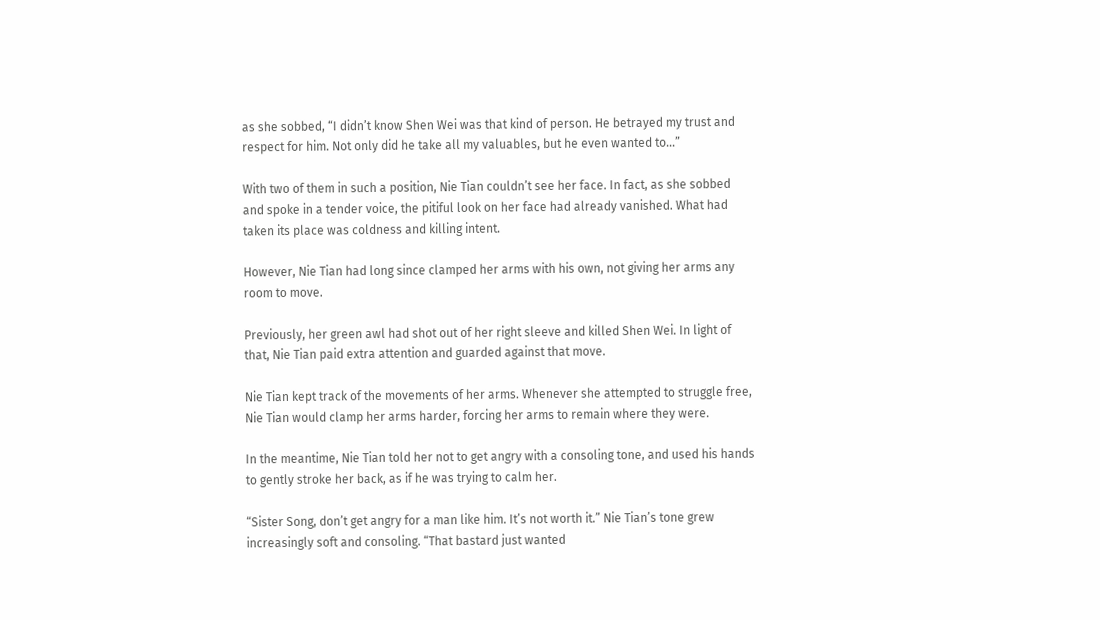as she sobbed, “I didn’t know Shen Wei was that kind of person. He betrayed my trust and respect for him. Not only did he take all my valuables, but he even wanted to...”

With two of them in such a position, Nie Tian couldn’t see her face. In fact, as she sobbed and spoke in a tender voice, the pitiful look on her face had already vanished. What had taken its place was coldness and killing intent.

However, Nie Tian had long since clamped her arms with his own, not giving her arms any room to move.

Previously, her green awl had shot out of her right sleeve and killed Shen Wei. In light of that, Nie Tian paid extra attention and guarded against that move.

Nie Tian kept track of the movements of her arms. Whenever she attempted to struggle free, Nie Tian would clamp her arms harder, forcing her arms to remain where they were.

In the meantime, Nie Tian told her not to get angry with a consoling tone, and used his hands to gently stroke her back, as if he was trying to calm her.

“Sister Song, don’t get angry for a man like him. It’s not worth it.” Nie Tian’s tone grew increasingly soft and consoling. “That bastard just wanted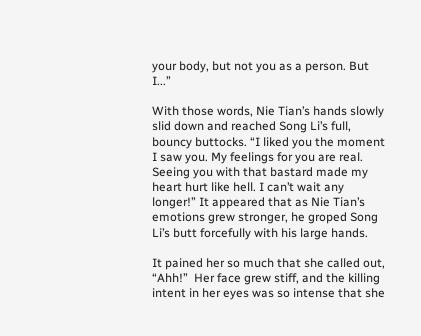your body, but not you as a person. But I...”

With those words, Nie Tian’s hands slowly slid down and reached Song Li’s full, bouncy buttocks. “I liked you the moment I saw you. My feelings for you are real. Seeing you with that bastard made my heart hurt like hell. I can’t wait any longer!” It appeared that as Nie Tian’s emotions grew stronger, he groped Song Li’s butt forcefully with his large hands.

It pained her so much that she called out, “Ahh!”  Her face grew stiff, and the killing intent in her eyes was so intense that she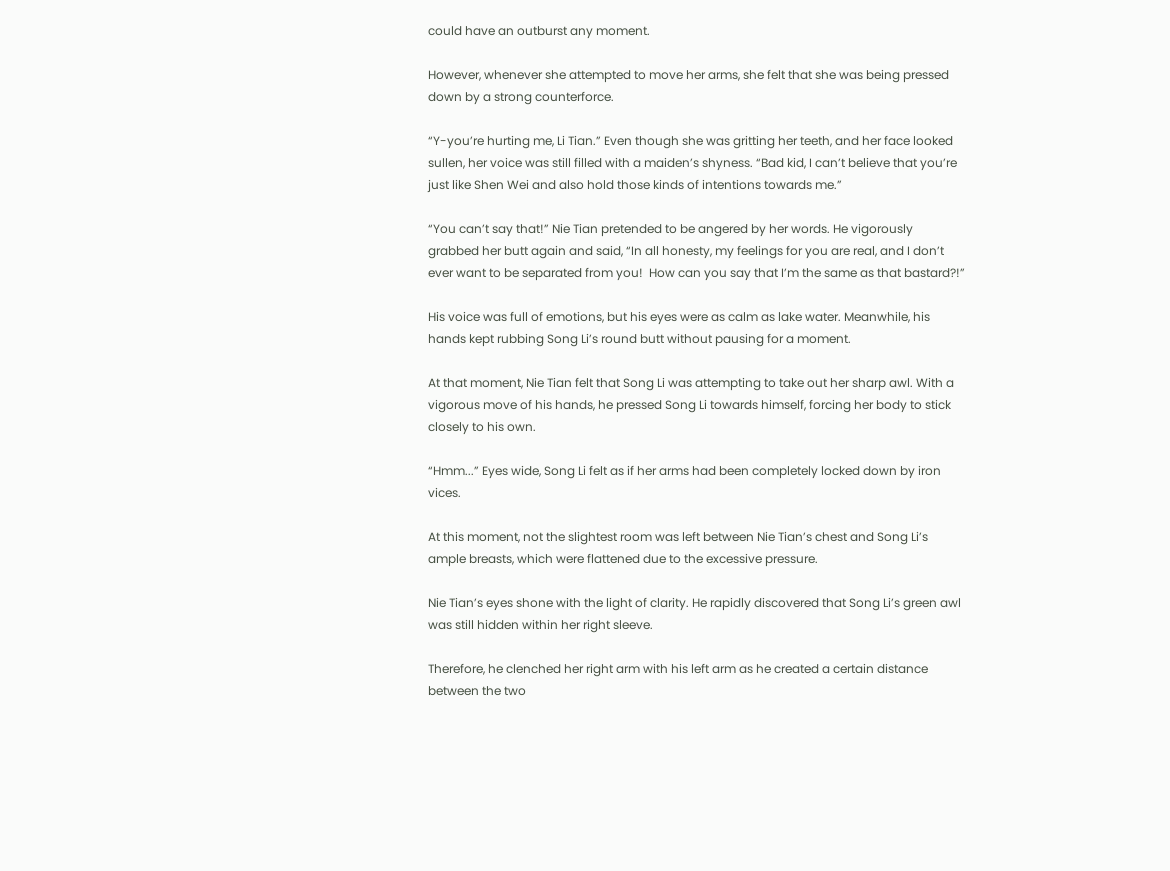could have an outburst any moment.

However, whenever she attempted to move her arms, she felt that she was being pressed down by a strong counterforce.

“Y-you’re hurting me, Li Tian.” Even though she was gritting her teeth, and her face looked sullen, her voice was still filled with a maiden’s shyness. “Bad kid, I can’t believe that you’re just like Shen Wei and also hold those kinds of intentions towards me.”

“You can’t say that!” Nie Tian pretended to be angered by her words. He vigorously grabbed her butt again and said, “In all honesty, my feelings for you are real, and I don’t ever want to be separated from you!  How can you say that I’m the same as that bastard?!”

His voice was full of emotions, but his eyes were as calm as lake water. Meanwhile, his hands kept rubbing Song Li’s round butt without pausing for a moment.

At that moment, Nie Tian felt that Song Li was attempting to take out her sharp awl. With a vigorous move of his hands, he pressed Song Li towards himself, forcing her body to stick closely to his own.

“Hmm...” Eyes wide, Song Li felt as if her arms had been completely locked down by iron vices.

At this moment, not the slightest room was left between Nie Tian’s chest and Song Li’s ample breasts, which were flattened due to the excessive pressure.

Nie Tian’s eyes shone with the light of clarity. He rapidly discovered that Song Li’s green awl was still hidden within her right sleeve.

Therefore, he clenched her right arm with his left arm as he created a certain distance between the two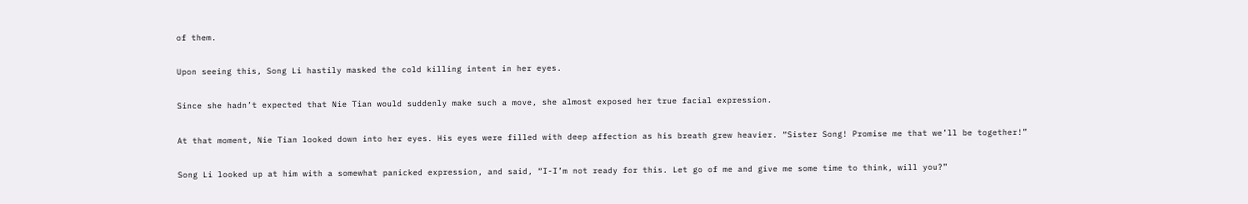of them.

Upon seeing this, Song Li hastily masked the cold killing intent in her eyes.

Since she hadn’t expected that Nie Tian would suddenly make such a move, she almost exposed her true facial expression.

At that moment, Nie Tian looked down into her eyes. His eyes were filled with deep affection as his breath grew heavier. “Sister Song! Promise me that we’ll be together!”

Song Li looked up at him with a somewhat panicked expression, and said, “I-I’m not ready for this. Let go of me and give me some time to think, will you?”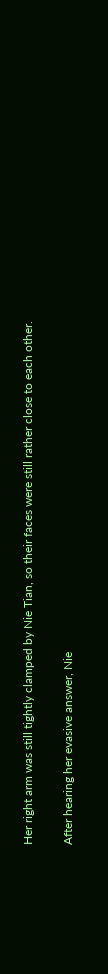Her right arm was still tightly clamped by Nie Tian, so their faces were still rather close to each other.

After hearing her evasive answer, Nie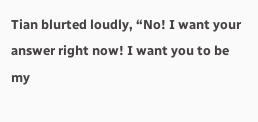Tian blurted loudly, “No! I want your answer right now! I want you to be my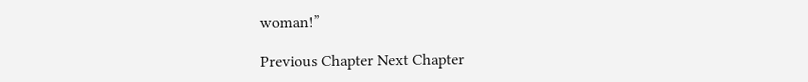woman!”

Previous Chapter Next Chapter